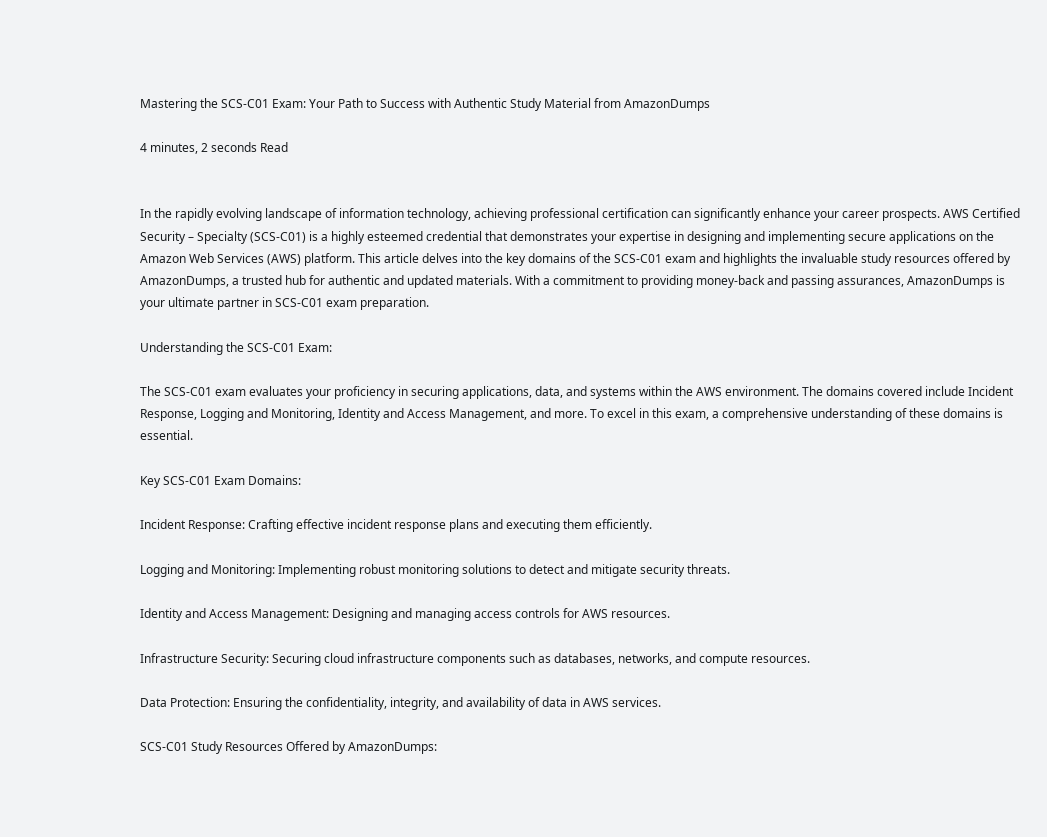Mastering the SCS-C01 Exam: Your Path to Success with Authentic Study Material from AmazonDumps

4 minutes, 2 seconds Read


In the rapidly evolving landscape of information technology, achieving professional certification can significantly enhance your career prospects. AWS Certified Security – Specialty (SCS-C01) is a highly esteemed credential that demonstrates your expertise in designing and implementing secure applications on the Amazon Web Services (AWS) platform. This article delves into the key domains of the SCS-C01 exam and highlights the invaluable study resources offered by AmazonDumps, a trusted hub for authentic and updated materials. With a commitment to providing money-back and passing assurances, AmazonDumps is your ultimate partner in SCS-C01 exam preparation.

Understanding the SCS-C01 Exam:

The SCS-C01 exam evaluates your proficiency in securing applications, data, and systems within the AWS environment. The domains covered include Incident Response, Logging and Monitoring, Identity and Access Management, and more. To excel in this exam, a comprehensive understanding of these domains is essential.

Key SCS-C01 Exam Domains:

Incident Response: Crafting effective incident response plans and executing them efficiently.

Logging and Monitoring: Implementing robust monitoring solutions to detect and mitigate security threats.

Identity and Access Management: Designing and managing access controls for AWS resources.

Infrastructure Security: Securing cloud infrastructure components such as databases, networks, and compute resources.

Data Protection: Ensuring the confidentiality, integrity, and availability of data in AWS services.

SCS-C01 Study Resources Offered by AmazonDumps: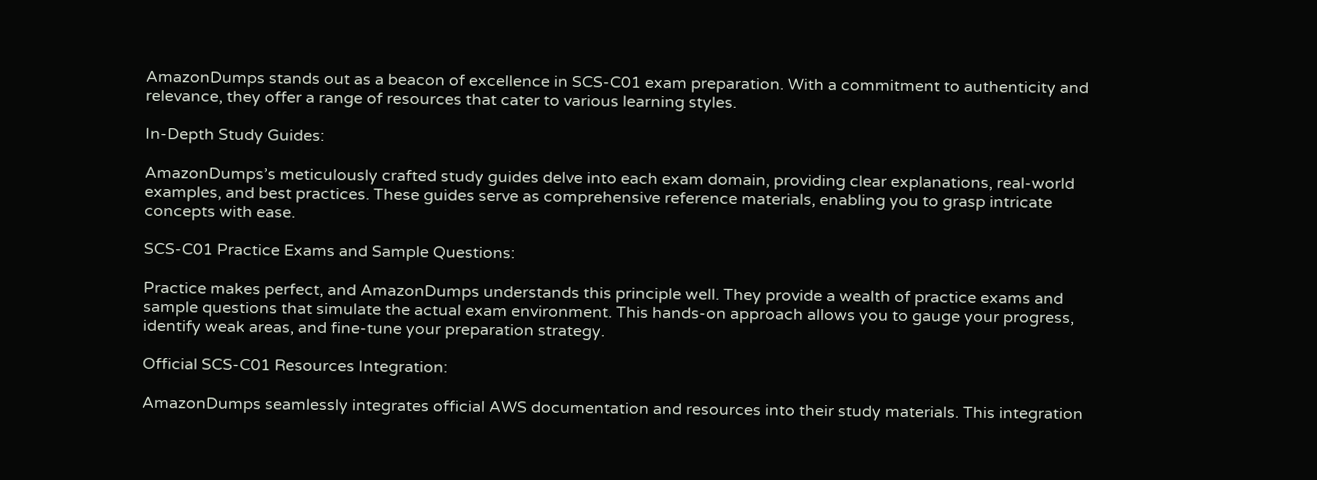AmazonDumps stands out as a beacon of excellence in SCS-C01 exam preparation. With a commitment to authenticity and relevance, they offer a range of resources that cater to various learning styles.

In-Depth Study Guides:

AmazonDumps’s meticulously crafted study guides delve into each exam domain, providing clear explanations, real-world examples, and best practices. These guides serve as comprehensive reference materials, enabling you to grasp intricate concepts with ease.

SCS-C01 Practice Exams and Sample Questions:

Practice makes perfect, and AmazonDumps understands this principle well. They provide a wealth of practice exams and sample questions that simulate the actual exam environment. This hands-on approach allows you to gauge your progress, identify weak areas, and fine-tune your preparation strategy.

Official SCS-C01 Resources Integration:

AmazonDumps seamlessly integrates official AWS documentation and resources into their study materials. This integration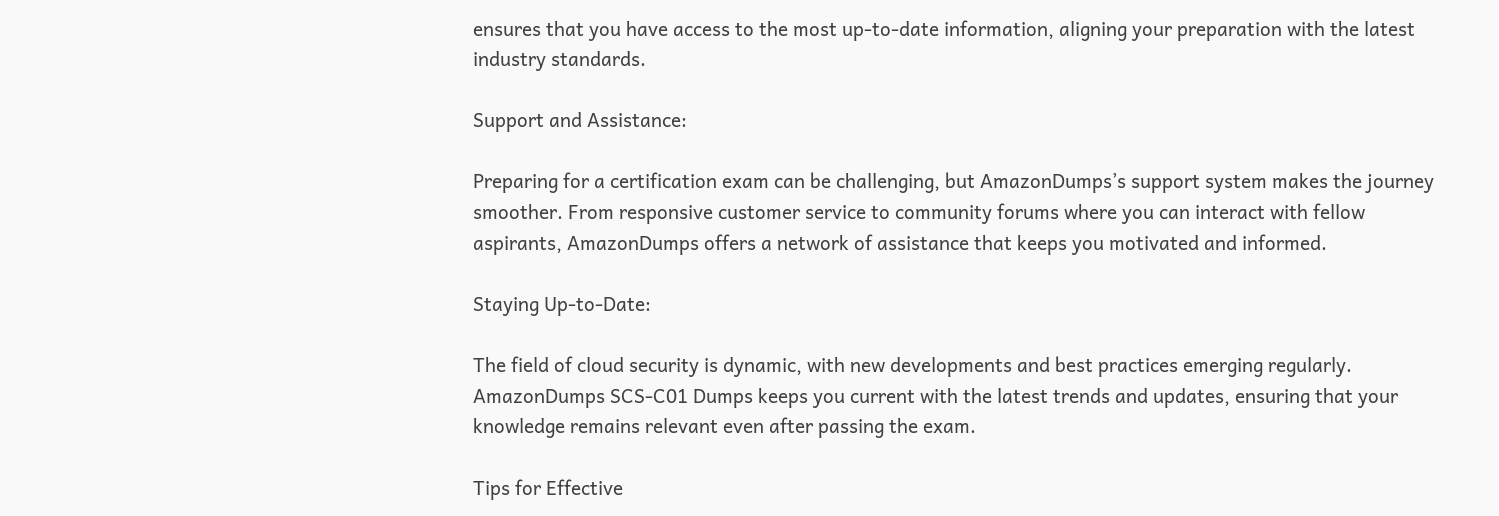ensures that you have access to the most up-to-date information, aligning your preparation with the latest industry standards.

Support and Assistance:

Preparing for a certification exam can be challenging, but AmazonDumps’s support system makes the journey smoother. From responsive customer service to community forums where you can interact with fellow aspirants, AmazonDumps offers a network of assistance that keeps you motivated and informed.

Staying Up-to-Date:

The field of cloud security is dynamic, with new developments and best practices emerging regularly. AmazonDumps SCS-C01 Dumps keeps you current with the latest trends and updates, ensuring that your knowledge remains relevant even after passing the exam.

Tips for Effective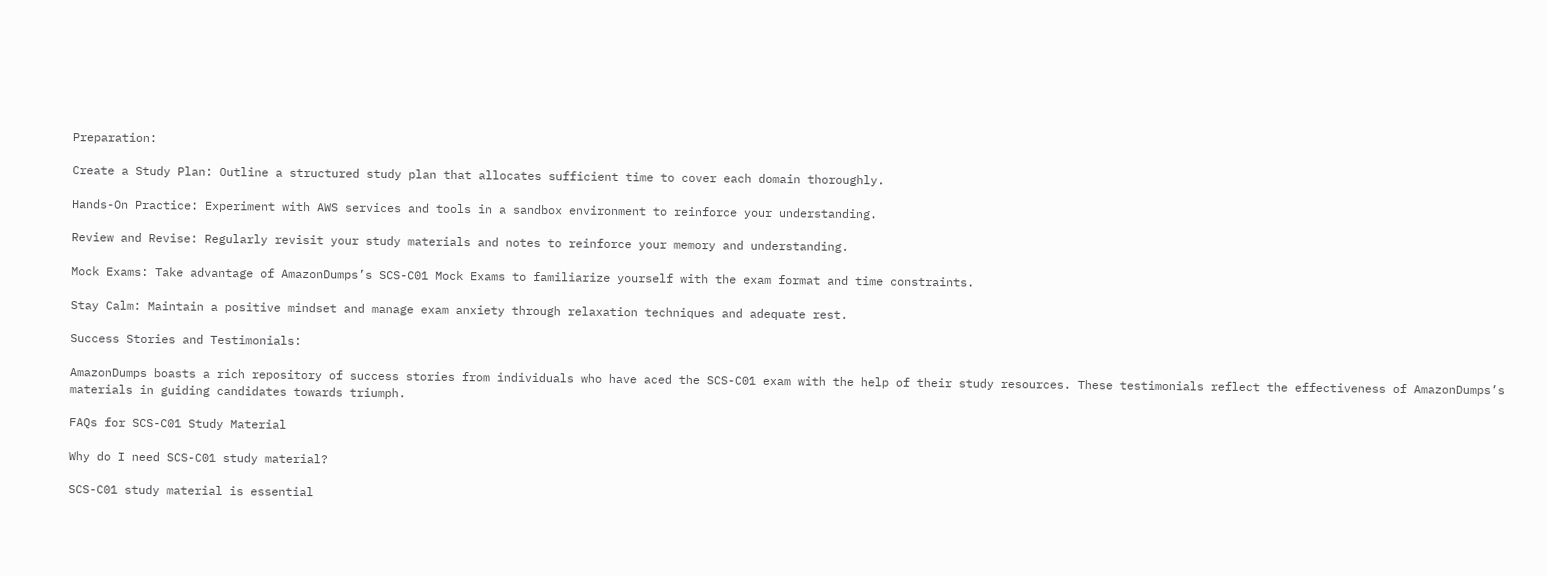Preparation:

Create a Study Plan: Outline a structured study plan that allocates sufficient time to cover each domain thoroughly.

Hands-On Practice: Experiment with AWS services and tools in a sandbox environment to reinforce your understanding.

Review and Revise: Regularly revisit your study materials and notes to reinforce your memory and understanding.

Mock Exams: Take advantage of AmazonDumps’s SCS-C01 Mock Exams to familiarize yourself with the exam format and time constraints.

Stay Calm: Maintain a positive mindset and manage exam anxiety through relaxation techniques and adequate rest.

Success Stories and Testimonials:

AmazonDumps boasts a rich repository of success stories from individuals who have aced the SCS-C01 exam with the help of their study resources. These testimonials reflect the effectiveness of AmazonDumps’s materials in guiding candidates towards triumph.

FAQs for SCS-C01 Study Material

Why do I need SCS-C01 study material?

SCS-C01 study material is essential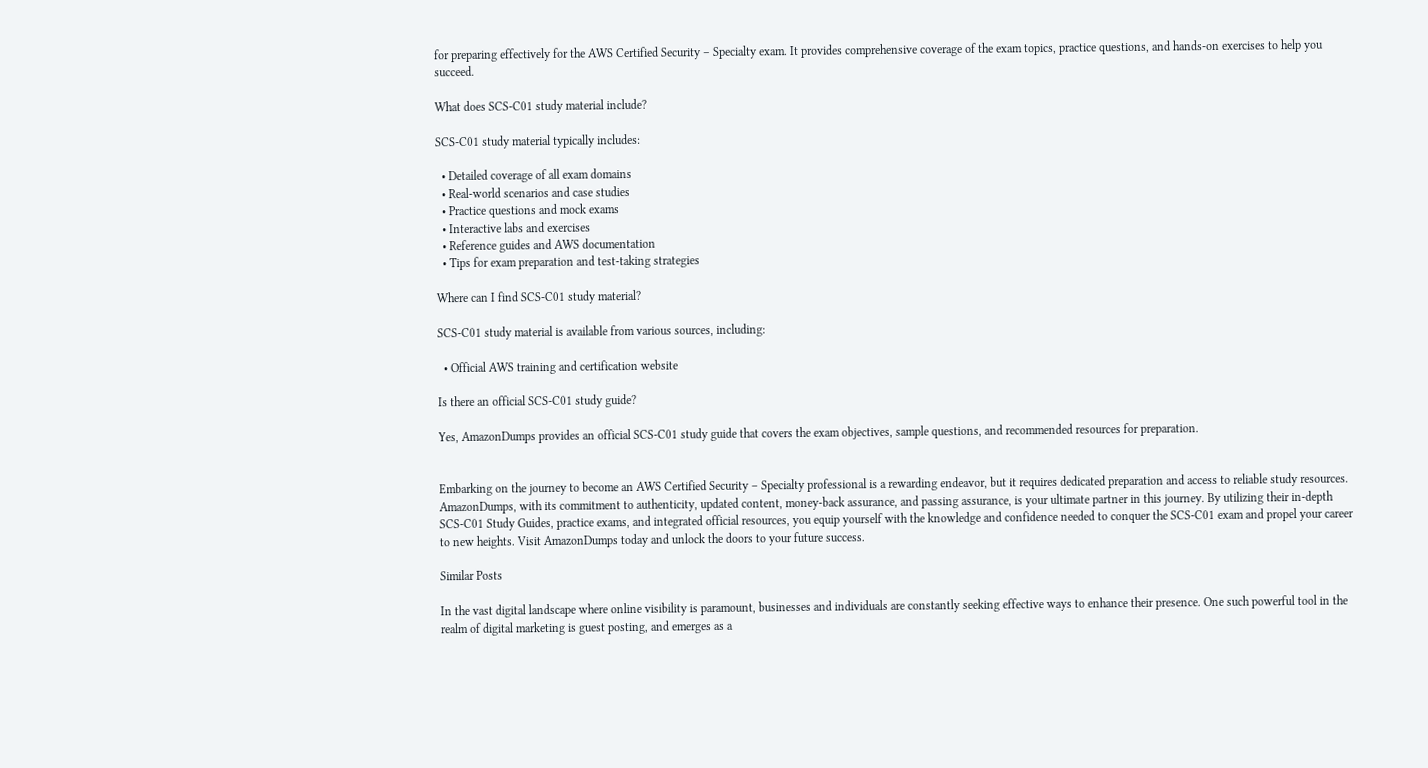for preparing effectively for the AWS Certified Security – Specialty exam. It provides comprehensive coverage of the exam topics, practice questions, and hands-on exercises to help you succeed.

What does SCS-C01 study material include?

SCS-C01 study material typically includes:

  • Detailed coverage of all exam domains
  • Real-world scenarios and case studies
  • Practice questions and mock exams
  • Interactive labs and exercises
  • Reference guides and AWS documentation
  • Tips for exam preparation and test-taking strategies

Where can I find SCS-C01 study material?

SCS-C01 study material is available from various sources, including:

  • Official AWS training and certification website

Is there an official SCS-C01 study guide?

Yes, AmazonDumps provides an official SCS-C01 study guide that covers the exam objectives, sample questions, and recommended resources for preparation.


Embarking on the journey to become an AWS Certified Security – Specialty professional is a rewarding endeavor, but it requires dedicated preparation and access to reliable study resources. AmazonDumps, with its commitment to authenticity, updated content, money-back assurance, and passing assurance, is your ultimate partner in this journey. By utilizing their in-depth SCS-C01 Study Guides, practice exams, and integrated official resources, you equip yourself with the knowledge and confidence needed to conquer the SCS-C01 exam and propel your career to new heights. Visit AmazonDumps today and unlock the doors to your future success.

Similar Posts

In the vast digital landscape where online visibility is paramount, businesses and individuals are constantly seeking effective ways to enhance their presence. One such powerful tool in the realm of digital marketing is guest posting, and emerges as a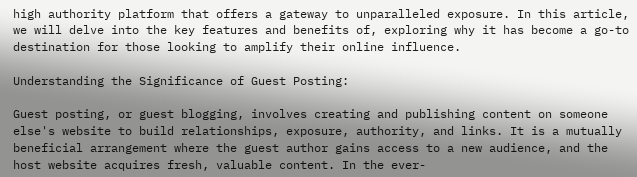high authority platform that offers a gateway to unparalleled exposure. In this article, we will delve into the key features and benefits of, exploring why it has become a go-to destination for those looking to amplify their online influence.

Understanding the Significance of Guest Posting:

Guest posting, or guest blogging, involves creating and publishing content on someone else's website to build relationships, exposure, authority, and links. It is a mutually beneficial arrangement where the guest author gains access to a new audience, and the host website acquires fresh, valuable content. In the ever-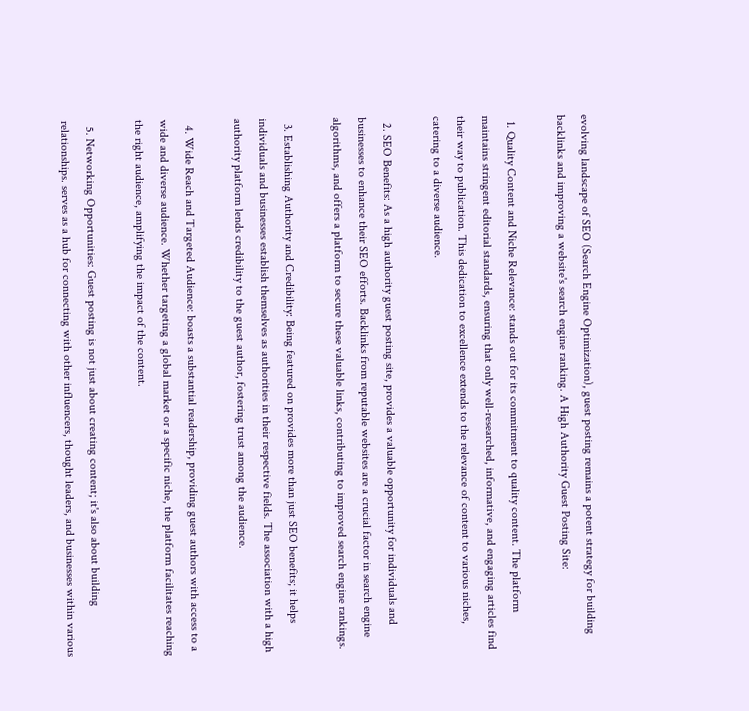evolving landscape of SEO (Search Engine Optimization), guest posting remains a potent strategy for building backlinks and improving a website's search engine ranking. A High Authority Guest Posting Site:

  1. Quality Content and Niche Relevance: stands out for its commitment to quality content. The platform maintains stringent editorial standards, ensuring that only well-researched, informative, and engaging articles find their way to publication. This dedication to excellence extends to the relevance of content to various niches, catering to a diverse audience.

  2. SEO Benefits: As a high authority guest posting site, provides a valuable opportunity for individuals and businesses to enhance their SEO efforts. Backlinks from reputable websites are a crucial factor in search engine algorithms, and offers a platform to secure these valuable links, contributing to improved search engine rankings.

  3. Establishing Authority and Credibility: Being featured on provides more than just SEO benefits; it helps individuals and businesses establish themselves as authorities in their respective fields. The association with a high authority platform lends credibility to the guest author, fostering trust among the audience.

  4. Wide Reach and Targeted Audience: boasts a substantial readership, providing guest authors with access to a wide and diverse audience. Whether targeting a global market or a specific niche, the platform facilitates reaching the right audience, amplifying the impact of the content.

  5. Networking Opportunities: Guest posting is not just about creating content; it's also about building relationships. serves as a hub for connecting with other influencers, thought leaders, and businesses within various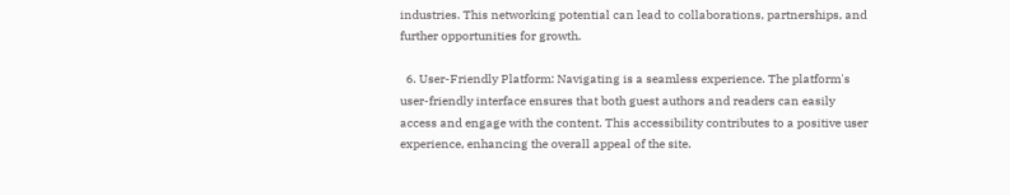industries. This networking potential can lead to collaborations, partnerships, and further opportunities for growth.

  6. User-Friendly Platform: Navigating is a seamless experience. The platform's user-friendly interface ensures that both guest authors and readers can easily access and engage with the content. This accessibility contributes to a positive user experience, enhancing the overall appeal of the site.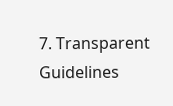7. Transparent Guidelines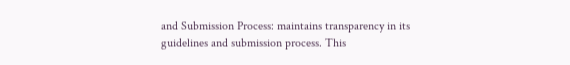and Submission Process: maintains transparency in its guidelines and submission process. This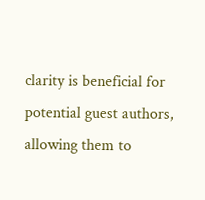clarity is beneficial for potential guest authors, allowing them to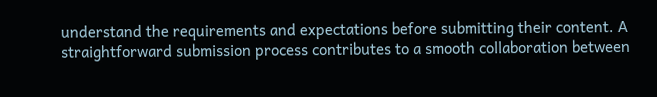understand the requirements and expectations before submitting their content. A straightforward submission process contributes to a smooth collaboration between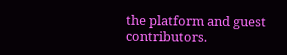the platform and guest contributors.